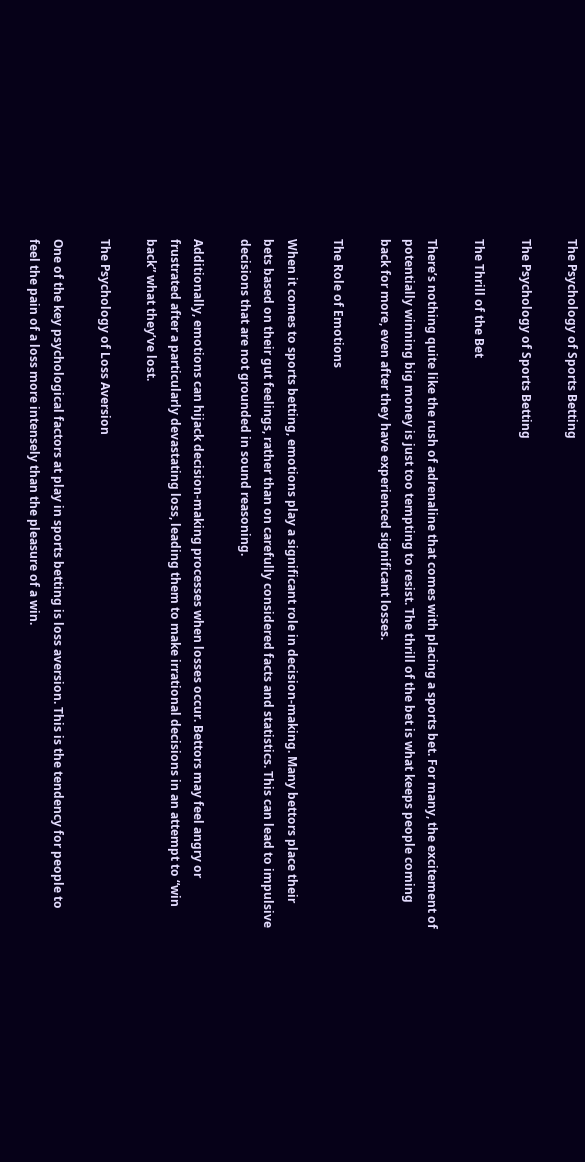The Psychology of Sports Betting

The Psychology of Sports Betting

The Thrill of the Bet

There’s nothing quite like the rush of adrenaline that comes with placing a sports bet. For many, the excitement of potentially winning big money is just too tempting to resist. The thrill of the bet is what keeps people coming back for more, even after they have experienced significant losses.

The Role of Emotions

When it comes to sports betting, emotions play a significant role in decision-making. Many bettors place their bets based on their gut feelings, rather than on carefully considered facts and statistics. This can lead to impulsive decisions that are not grounded in sound reasoning.

Additionally, emotions can hijack decision-making processes when losses occur. Bettors may feel angry or frustrated after a particularly devastating loss, leading them to make irrational decisions in an attempt to “win back” what they’ve lost.

The Psychology of Loss Aversion

One of the key psychological factors at play in sports betting is loss aversion. This is the tendency for people to feel the pain of a loss more intensely than the pleasure of a win.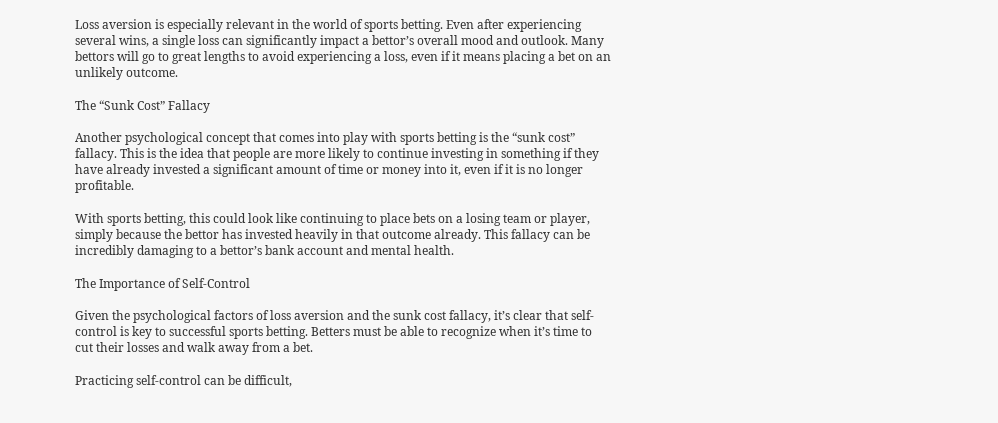Loss aversion is especially relevant in the world of sports betting. Even after experiencing several wins, a single loss can significantly impact a bettor’s overall mood and outlook. Many bettors will go to great lengths to avoid experiencing a loss, even if it means placing a bet on an unlikely outcome.

The “Sunk Cost” Fallacy

Another psychological concept that comes into play with sports betting is the “sunk cost” fallacy. This is the idea that people are more likely to continue investing in something if they have already invested a significant amount of time or money into it, even if it is no longer profitable.

With sports betting, this could look like continuing to place bets on a losing team or player, simply because the bettor has invested heavily in that outcome already. This fallacy can be incredibly damaging to a bettor’s bank account and mental health.

The Importance of Self-Control

Given the psychological factors of loss aversion and the sunk cost fallacy, it’s clear that self-control is key to successful sports betting. Betters must be able to recognize when it’s time to cut their losses and walk away from a bet.

Practicing self-control can be difficult,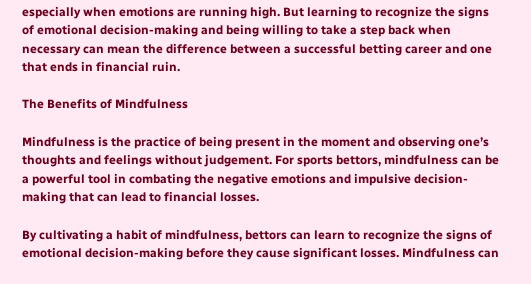especially when emotions are running high. But learning to recognize the signs of emotional decision-making and being willing to take a step back when necessary can mean the difference between a successful betting career and one that ends in financial ruin.

The Benefits of Mindfulness

Mindfulness is the practice of being present in the moment and observing one’s thoughts and feelings without judgement. For sports bettors, mindfulness can be a powerful tool in combating the negative emotions and impulsive decision-making that can lead to financial losses.

By cultivating a habit of mindfulness, bettors can learn to recognize the signs of emotional decision-making before they cause significant losses. Mindfulness can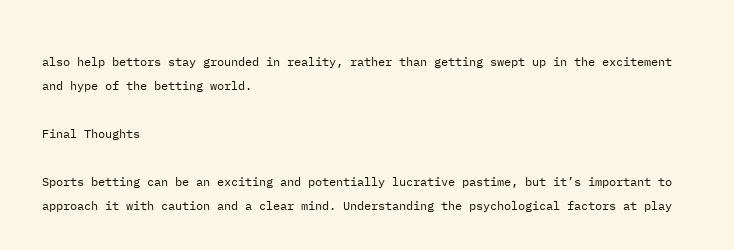also help bettors stay grounded in reality, rather than getting swept up in the excitement and hype of the betting world.

Final Thoughts

Sports betting can be an exciting and potentially lucrative pastime, but it’s important to approach it with caution and a clear mind. Understanding the psychological factors at play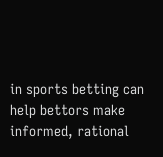in sports betting can help bettors make informed, rational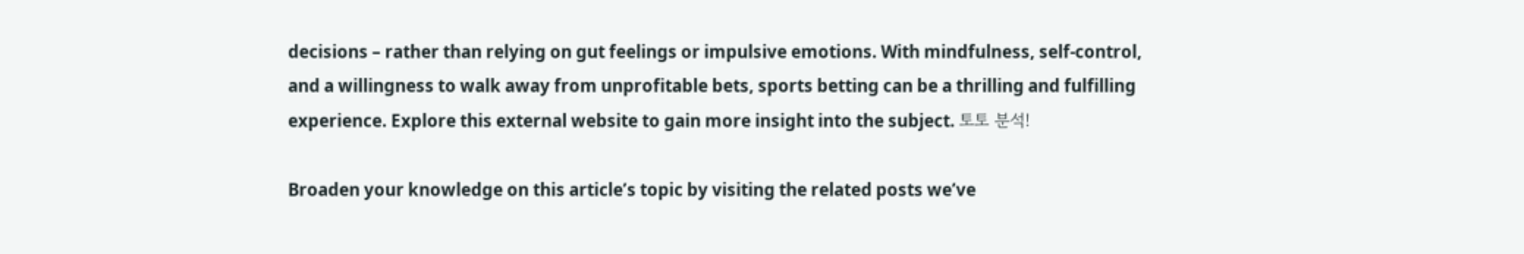decisions – rather than relying on gut feelings or impulsive emotions. With mindfulness, self-control, and a willingness to walk away from unprofitable bets, sports betting can be a thrilling and fulfilling experience. Explore this external website to gain more insight into the subject. 토토 분석!

Broaden your knowledge on this article’s topic by visiting the related posts we’ve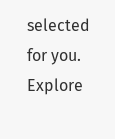selected for you. Explore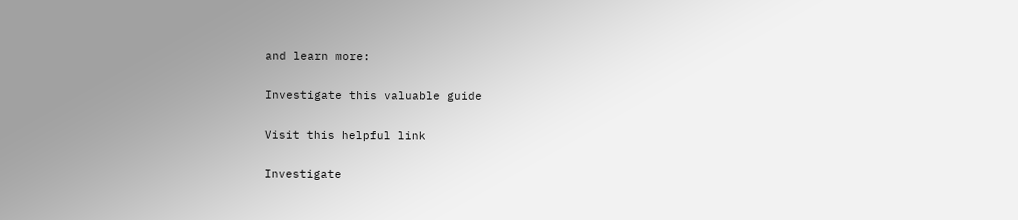and learn more:

Investigate this valuable guide

Visit this helpful link

Investigate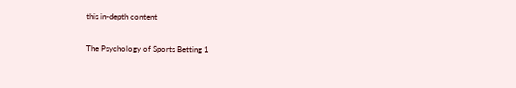this in-depth content

The Psychology of Sports Betting 1